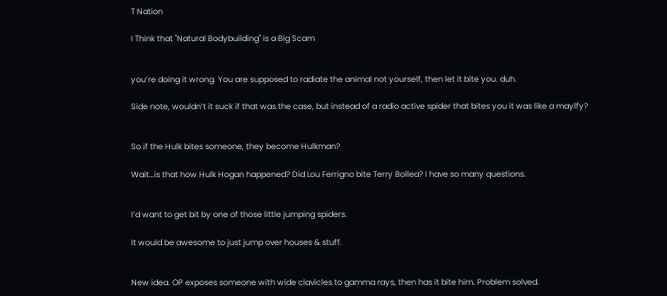T Nation

I Think that "Natural Bodybuilding" is a Big Scam


you’re doing it wrong. You are supposed to radiate the animal not yourself, then let it bite you. duh.

Side note, wouldn’t it suck if that was the case, but instead of a radio active spider that bites you it was like a maylfy?


So if the Hulk bites someone, they become Hulkman?

Wait…is that how Hulk Hogan happened? Did Lou Ferrigno bite Terry Bollea? I have so many questions.


I’d want to get bit by one of those little jumping spiders.

It would be awesome to just jump over houses & stuff.


New idea. OP exposes someone with wide clavicles to gamma rays, then has it bite him. Problem solved.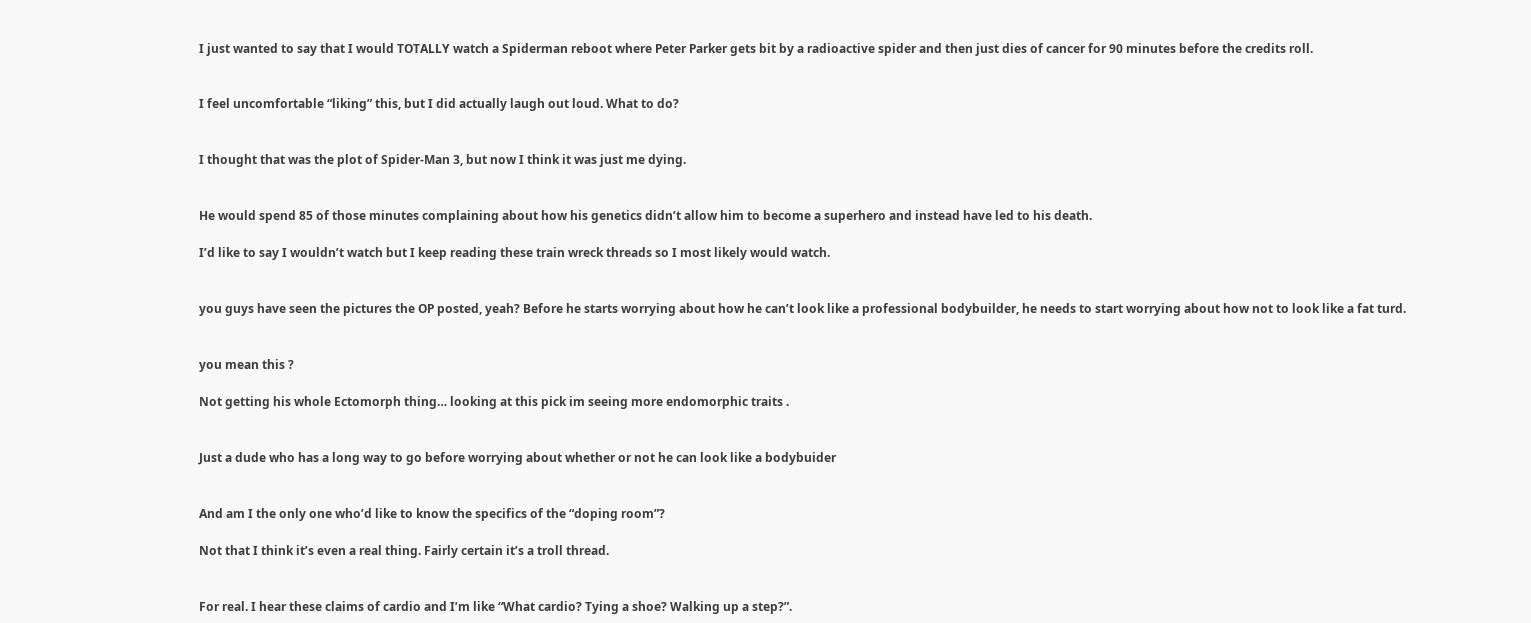I just wanted to say that I would TOTALLY watch a Spiderman reboot where Peter Parker gets bit by a radioactive spider and then just dies of cancer for 90 minutes before the credits roll.


I feel uncomfortable “liking” this, but I did actually laugh out loud. What to do?


I thought that was the plot of Spider-Man 3, but now I think it was just me dying.


He would spend 85 of those minutes complaining about how his genetics didn’t allow him to become a superhero and instead have led to his death.

I’d like to say I wouldn’t watch but I keep reading these train wreck threads so I most likely would watch.


you guys have seen the pictures the OP posted, yeah? Before he starts worrying about how he can’t look like a professional bodybuilder, he needs to start worrying about how not to look like a fat turd.


you mean this ?

Not getting his whole Ectomorph thing… looking at this pick im seeing more endomorphic traits .


Just a dude who has a long way to go before worrying about whether or not he can look like a bodybuider


And am I the only one who’d like to know the specifics of the “doping room”?

Not that I think it’s even a real thing. Fairly certain it’s a troll thread.


For real. I hear these claims of cardio and I’m like “What cardio? Tying a shoe? Walking up a step?”.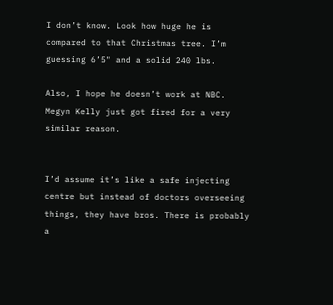I don’t know. Look how huge he is compared to that Christmas tree. I’m guessing 6’5" and a solid 240 lbs.

Also, I hope he doesn’t work at NBC. Megyn Kelly just got fired for a very similar reason.


I’d assume it’s like a safe injecting centre but instead of doctors overseeing things, they have bros. There is probably a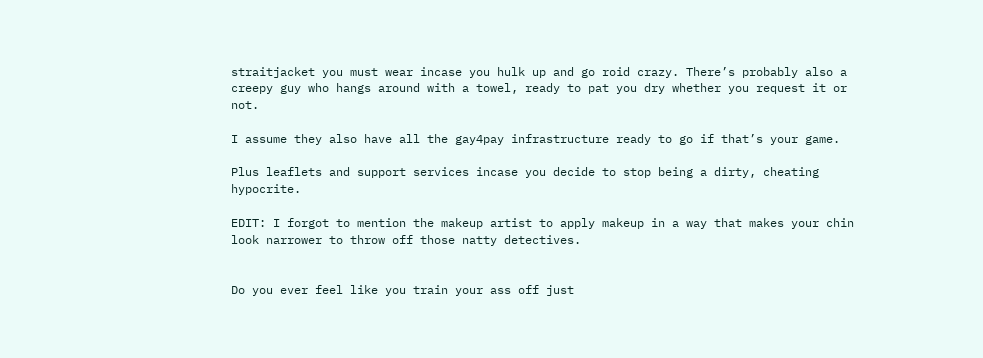straitjacket you must wear incase you hulk up and go roid crazy. There’s probably also a creepy guy who hangs around with a towel, ready to pat you dry whether you request it or not.

I assume they also have all the gay4pay infrastructure ready to go if that’s your game.

Plus leaflets and support services incase you decide to stop being a dirty, cheating hypocrite.

EDIT: I forgot to mention the makeup artist to apply makeup in a way that makes your chin look narrower to throw off those natty detectives.


Do you ever feel like you train your ass off just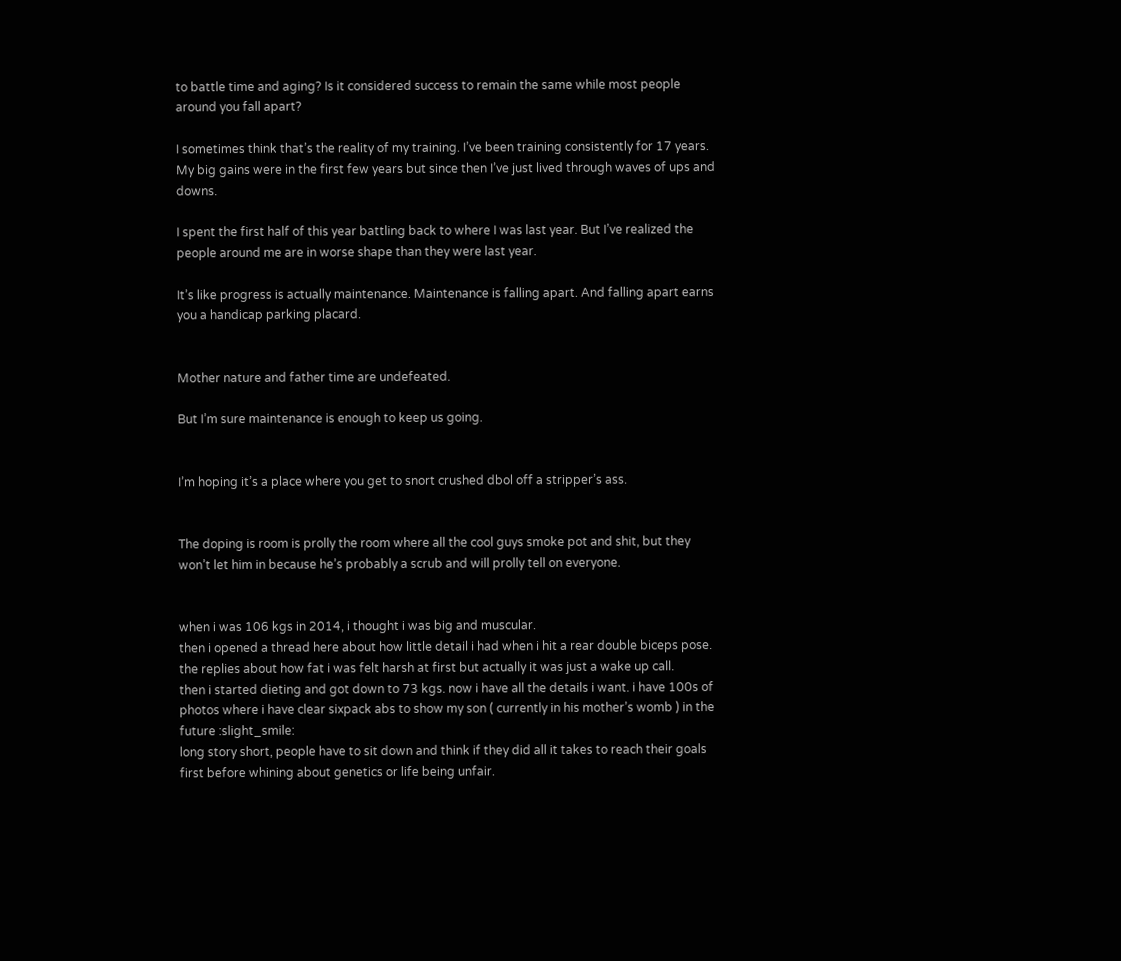to battle time and aging? Is it considered success to remain the same while most people around you fall apart?

I sometimes think that’s the reality of my training. I’ve been training consistently for 17 years. My big gains were in the first few years but since then I’ve just lived through waves of ups and downs.

I spent the first half of this year battling back to where I was last year. But I’ve realized the people around me are in worse shape than they were last year.

It’s like progress is actually maintenance. Maintenance is falling apart. And falling apart earns you a handicap parking placard.


Mother nature and father time are undefeated.

But I’m sure maintenance is enough to keep us going.


I’m hoping it’s a place where you get to snort crushed dbol off a stripper’s ass.


The doping is room is prolly the room where all the cool guys smoke pot and shit, but they won’t let him in because he’s probably a scrub and will prolly tell on everyone.


when i was 106 kgs in 2014, i thought i was big and muscular.
then i opened a thread here about how little detail i had when i hit a rear double biceps pose.
the replies about how fat i was felt harsh at first but actually it was just a wake up call.
then i started dieting and got down to 73 kgs. now i have all the details i want. i have 100s of photos where i have clear sixpack abs to show my son ( currently in his mother’s womb ) in the future :slight_smile:
long story short, people have to sit down and think if they did all it takes to reach their goals first before whining about genetics or life being unfair.